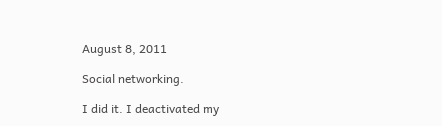August 8, 2011

Social networking.

I did it. I deactivated my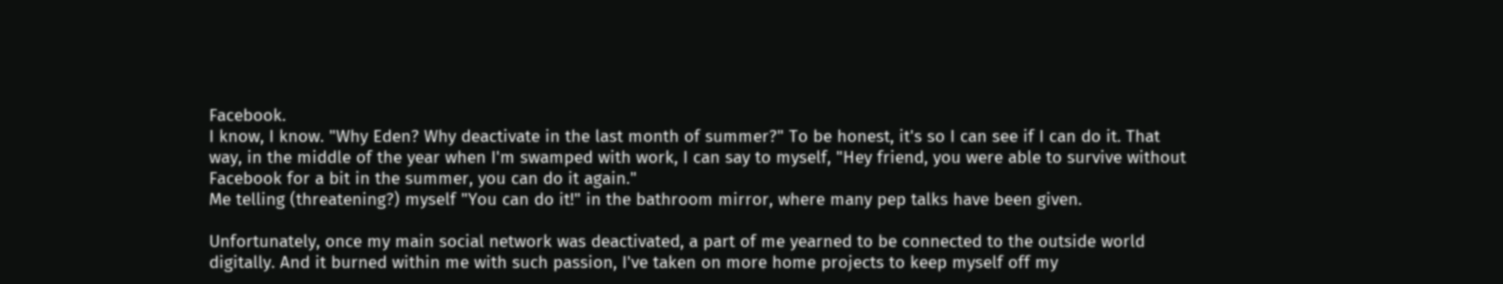Facebook.
I know, I know. "Why Eden? Why deactivate in the last month of summer?" To be honest, it's so I can see if I can do it. That way, in the middle of the year when I'm swamped with work, I can say to myself, "Hey friend, you were able to survive without Facebook for a bit in the summer, you can do it again."
Me telling (threatening?) myself "You can do it!" in the bathroom mirror, where many pep talks have been given.

Unfortunately, once my main social network was deactivated, a part of me yearned to be connected to the outside world digitally. And it burned within me with such passion, I've taken on more home projects to keep myself off my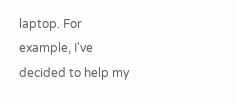laptop. For example, I've decided to help my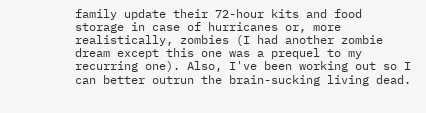family update their 72-hour kits and food storage in case of hurricanes or, more realistically, zombies (I had another zombie dream except this one was a prequel to my recurring one). Also, I've been working out so I can better outrun the brain-sucking living dead.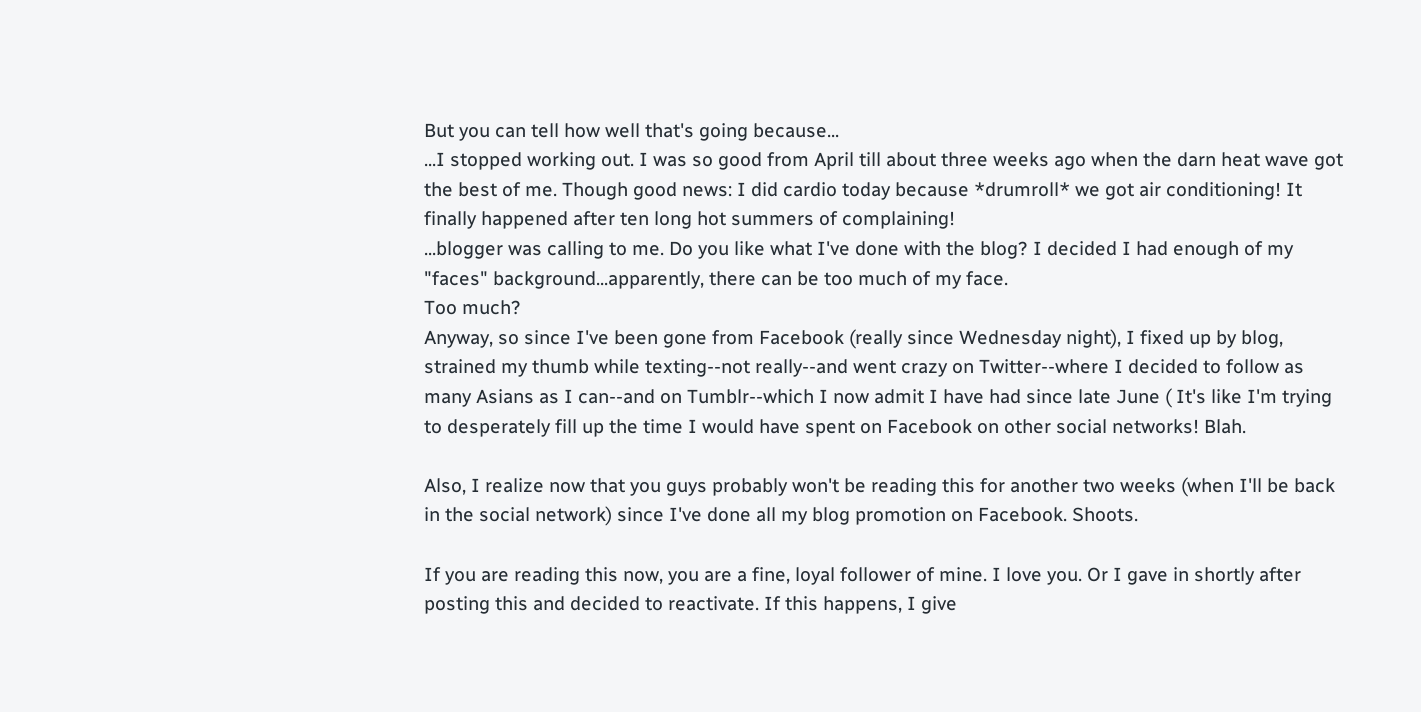But you can tell how well that's going because...
...I stopped working out. I was so good from April till about three weeks ago when the darn heat wave got the best of me. Though good news: I did cardio today because *drumroll* we got air conditioning! It finally happened after ten long hot summers of complaining!
...blogger was calling to me. Do you like what I've done with the blog? I decided I had enough of my "faces" background...apparently, there can be too much of my face.
Too much?
Anyway, so since I've been gone from Facebook (really since Wednesday night), I fixed up by blog, strained my thumb while texting--not really--and went crazy on Twitter--where I decided to follow as many Asians as I can--and on Tumblr--which I now admit I have had since late June ( It's like I'm trying to desperately fill up the time I would have spent on Facebook on other social networks! Blah.

Also, I realize now that you guys probably won't be reading this for another two weeks (when I'll be back in the social network) since I've done all my blog promotion on Facebook. Shoots.

If you are reading this now, you are a fine, loyal follower of mine. I love you. Or I gave in shortly after posting this and decided to reactivate. If this happens, I give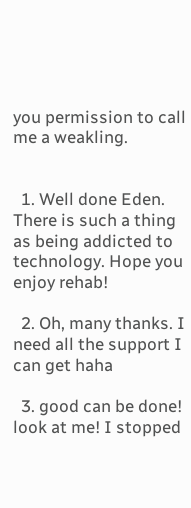you permission to call me a weakling.


  1. Well done Eden. There is such a thing as being addicted to technology. Hope you enjoy rehab!

  2. Oh, many thanks. I need all the support I can get haha

  3. good can be done! look at me! I stopped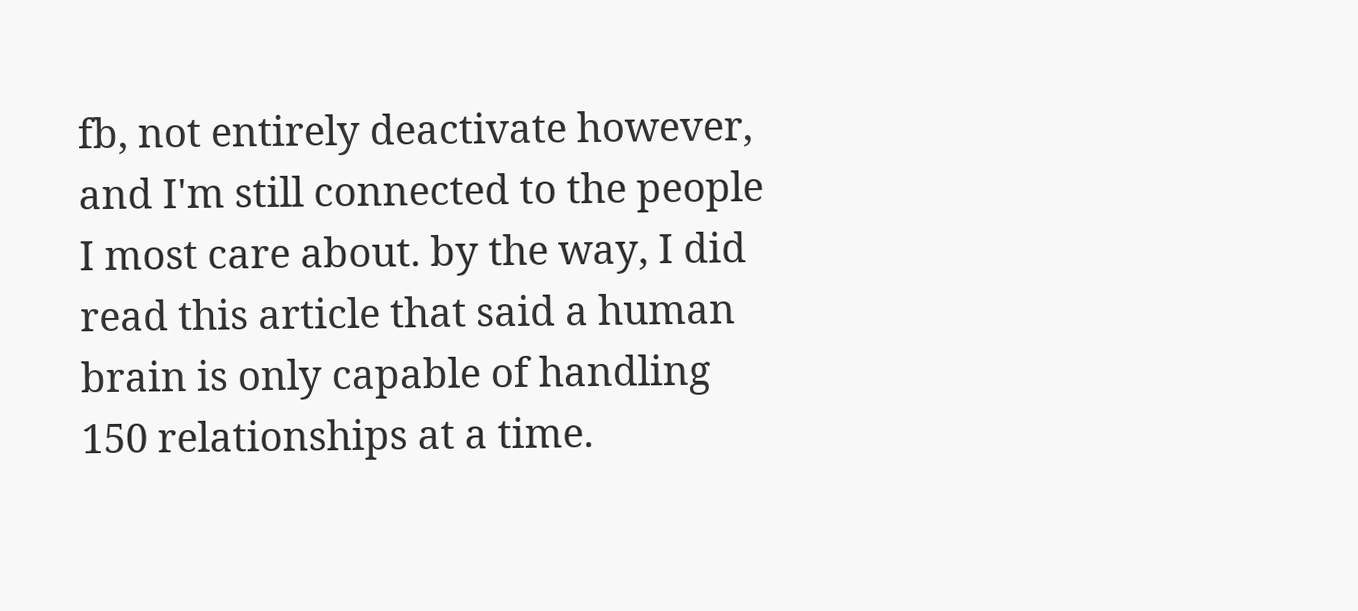fb, not entirely deactivate however, and I'm still connected to the people I most care about. by the way, I did read this article that said a human brain is only capable of handling 150 relationships at a time.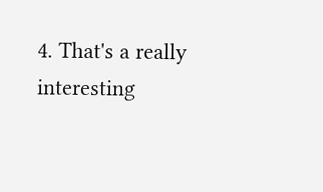4. That's a really interesting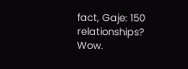fact, Gaje: 150 relationships? Wow.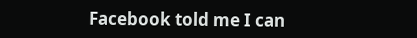Facebook told me I can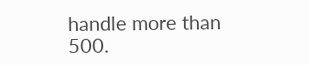handle more than 500.